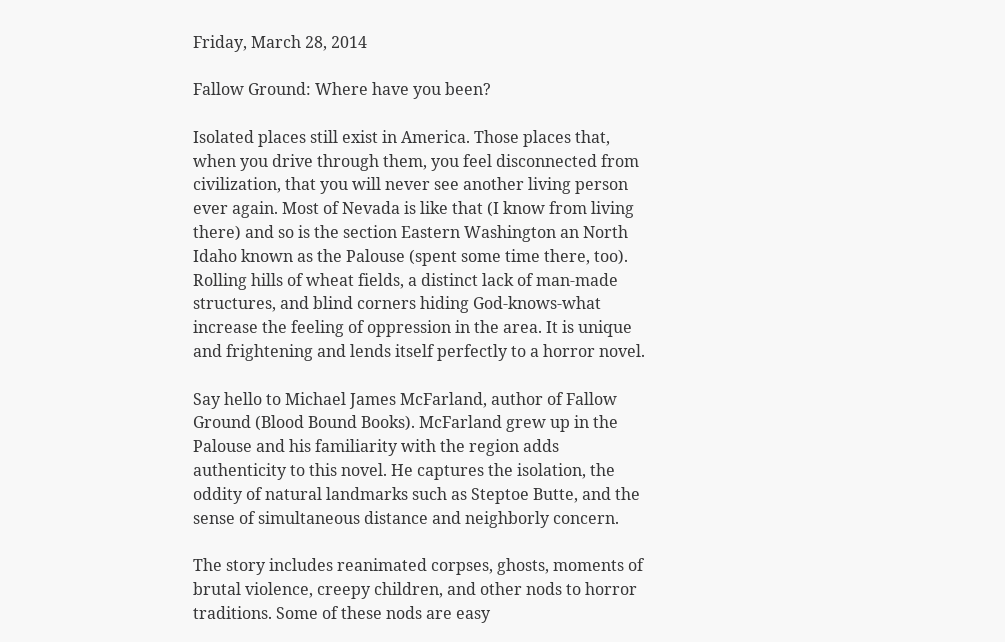Friday, March 28, 2014

Fallow Ground: Where have you been?

Isolated places still exist in America. Those places that, when you drive through them, you feel disconnected from civilization, that you will never see another living person ever again. Most of Nevada is like that (I know from living there) and so is the section Eastern Washington an North Idaho known as the Palouse (spent some time there, too). Rolling hills of wheat fields, a distinct lack of man-made structures, and blind corners hiding God-knows-what increase the feeling of oppression in the area. It is unique and frightening and lends itself perfectly to a horror novel.

Say hello to Michael James McFarland, author of Fallow Ground (Blood Bound Books). McFarland grew up in the Palouse and his familiarity with the region adds authenticity to this novel. He captures the isolation, the oddity of natural landmarks such as Steptoe Butte, and the sense of simultaneous distance and neighborly concern.

The story includes reanimated corpses, ghosts, moments of brutal violence, creepy children, and other nods to horror traditions. Some of these nods are easy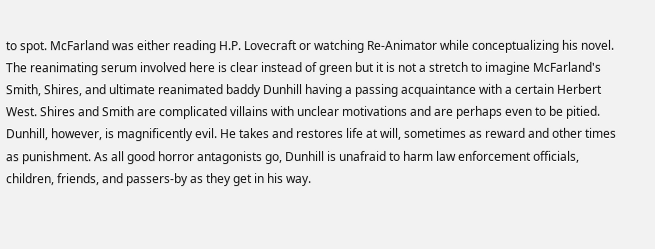to spot. McFarland was either reading H.P. Lovecraft or watching Re-Animator while conceptualizing his novel. The reanimating serum involved here is clear instead of green but it is not a stretch to imagine McFarland's Smith, Shires, and ultimate reanimated baddy Dunhill having a passing acquaintance with a certain Herbert West. Shires and Smith are complicated villains with unclear motivations and are perhaps even to be pitied. Dunhill, however, is magnificently evil. He takes and restores life at will, sometimes as reward and other times as punishment. As all good horror antagonists go, Dunhill is unafraid to harm law enforcement officials, children, friends, and passers-by as they get in his way.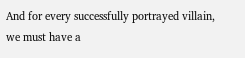And for every successfully portrayed villain, we must have a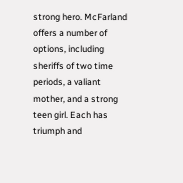strong hero. McFarland offers a number of options, including sheriffs of two time periods, a valiant mother, and a strong teen girl. Each has triumph and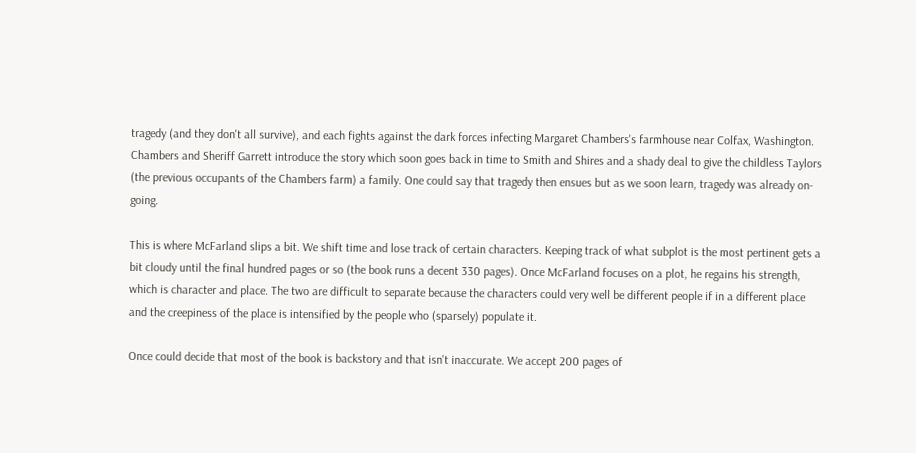tragedy (and they don't all survive), and each fights against the dark forces infecting Margaret Chambers's farmhouse near Colfax, Washington. Chambers and Sheriff Garrett introduce the story which soon goes back in time to Smith and Shires and a shady deal to give the childless Taylors (the previous occupants of the Chambers farm) a family. One could say that tragedy then ensues but as we soon learn, tragedy was already on-going.

This is where McFarland slips a bit. We shift time and lose track of certain characters. Keeping track of what subplot is the most pertinent gets a bit cloudy until the final hundred pages or so (the book runs a decent 330 pages). Once McFarland focuses on a plot, he regains his strength, which is character and place. The two are difficult to separate because the characters could very well be different people if in a different place and the creepiness of the place is intensified by the people who (sparsely) populate it.

Once could decide that most of the book is backstory and that isn't inaccurate. We accept 200 pages of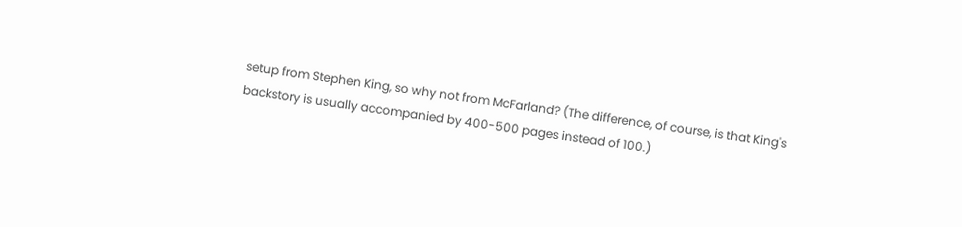setup from Stephen King, so why not from McFarland? (The difference, of course, is that King's backstory is usually accompanied by 400-500 pages instead of 100.)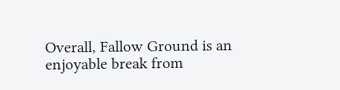Overall, Fallow Ground is an enjoyable break from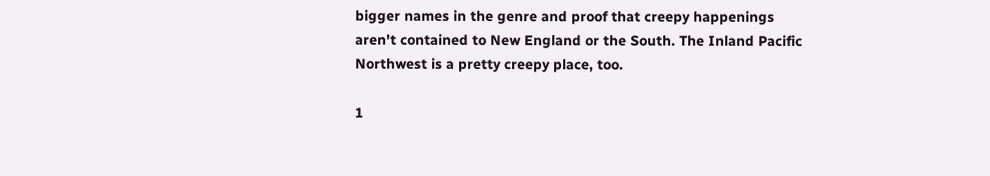bigger names in the genre and proof that creepy happenings aren't contained to New England or the South. The Inland Pacific Northwest is a pretty creepy place, too.

1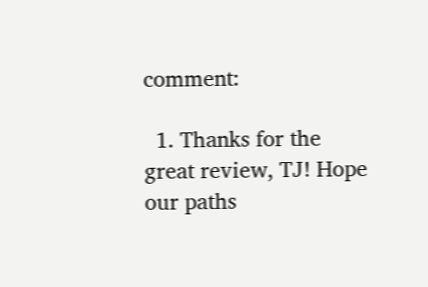comment:

  1. Thanks for the great review, TJ! Hope our paths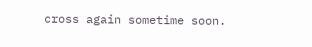cross again sometime soon.